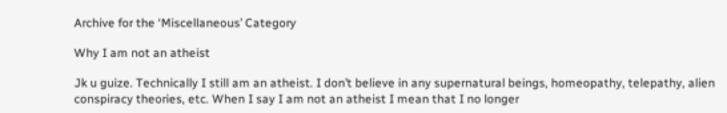Archive for the ‘Miscellaneous’ Category

Why I am not an atheist

Jk u guize. Technically I still am an atheist. I don’t believe in any supernatural beings, homeopathy, telepathy, alien conspiracy theories, etc. When I say I am not an atheist I mean that I no longer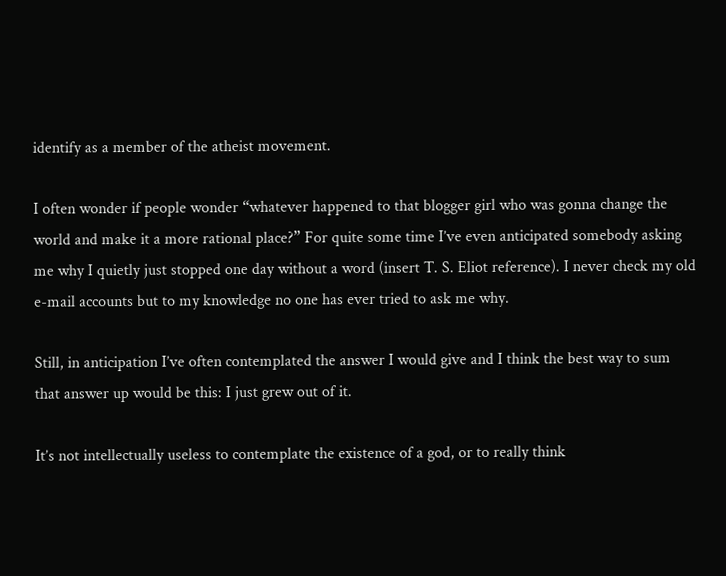identify as a member of the atheist movement.

I often wonder if people wonder “whatever happened to that blogger girl who was gonna change the world and make it a more rational place?” For quite some time I’ve even anticipated somebody asking me why I quietly just stopped one day without a word (insert T. S. Eliot reference). I never check my old e-mail accounts but to my knowledge no one has ever tried to ask me why.

Still, in anticipation I’ve often contemplated the answer I would give and I think the best way to sum that answer up would be this: I just grew out of it.

It’s not intellectually useless to contemplate the existence of a god, or to really think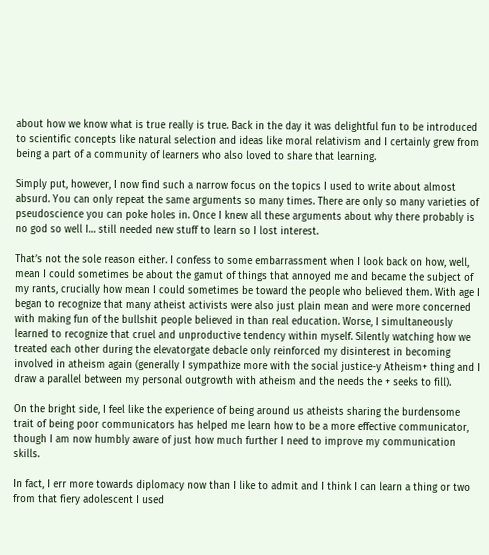about how we know what is true really is true. Back in the day it was delightful fun to be introduced to scientific concepts like natural selection and ideas like moral relativism and I certainly grew from being a part of a community of learners who also loved to share that learning.

Simply put, however, I now find such a narrow focus on the topics I used to write about almost absurd. You can only repeat the same arguments so many times. There are only so many varieties of pseudoscience you can poke holes in. Once I knew all these arguments about why there probably is no god so well I… still needed new stuff to learn so I lost interest.

That’s not the sole reason either. I confess to some embarrassment when I look back on how, well, mean I could sometimes be about the gamut of things that annoyed me and became the subject of my rants, crucially how mean I could sometimes be toward the people who believed them. With age I began to recognize that many atheist activists were also just plain mean and were more concerned with making fun of the bullshit people believed in than real education. Worse, I simultaneously learned to recognize that cruel and unproductive tendency within myself. Silently watching how we treated each other during the elevatorgate debacle only reinforced my disinterest in becoming involved in atheism again (generally I sympathize more with the social justice-y Atheism+ thing and I draw a parallel between my personal outgrowth with atheism and the needs the + seeks to fill).

On the bright side, I feel like the experience of being around us atheists sharing the burdensome trait of being poor communicators has helped me learn how to be a more effective communicator, though I am now humbly aware of just how much further I need to improve my communication skills.

In fact, I err more towards diplomacy now than I like to admit and I think I can learn a thing or two from that fiery adolescent I used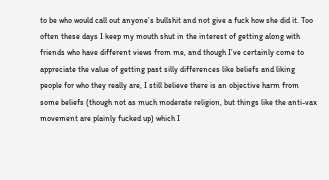to be who would call out anyone’s bullshit and not give a fuck how she did it. Too often these days I keep my mouth shut in the interest of getting along with friends who have different views from me, and though I’ve certainly come to appreciate the value of getting past silly differences like beliefs and liking people for who they really are, I still believe there is an objective harm from some beliefs (though not as much moderate religion, but things like the anti-vax movement are plainly fucked up) which I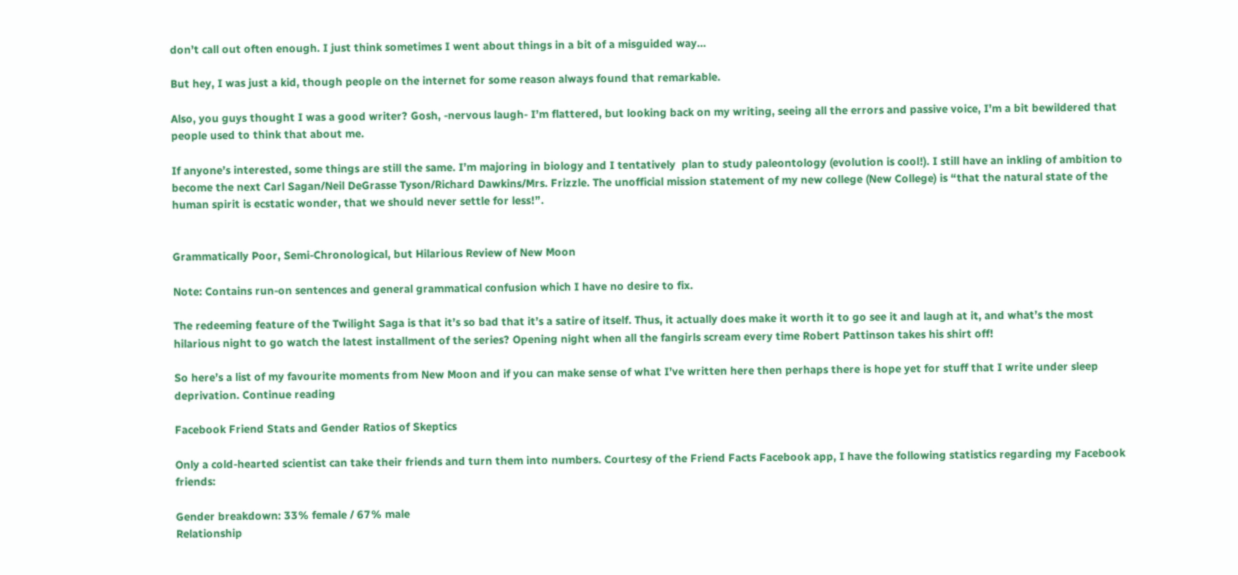don’t call out often enough. I just think sometimes I went about things in a bit of a misguided way…

But hey, I was just a kid, though people on the internet for some reason always found that remarkable.

Also, you guys thought I was a good writer? Gosh, -nervous laugh- I’m flattered, but looking back on my writing, seeing all the errors and passive voice, I’m a bit bewildered that people used to think that about me.

If anyone’s interested, some things are still the same. I’m majoring in biology and I tentatively  plan to study paleontology (evolution is cool!). I still have an inkling of ambition to become the next Carl Sagan/Neil DeGrasse Tyson/Richard Dawkins/Mrs. Frizzle. The unofficial mission statement of my new college (New College) is “that the natural state of the human spirit is ecstatic wonder, that we should never settle for less!”.


Grammatically Poor, Semi-Chronological, but Hilarious Review of New Moon

Note: Contains run-on sentences and general grammatical confusion which I have no desire to fix.

The redeeming feature of the Twilight Saga is that it’s so bad that it’s a satire of itself. Thus, it actually does make it worth it to go see it and laugh at it, and what’s the most hilarious night to go watch the latest installment of the series? Opening night when all the fangirls scream every time Robert Pattinson takes his shirt off!

So here’s a list of my favourite moments from New Moon and if you can make sense of what I’ve written here then perhaps there is hope yet for stuff that I write under sleep deprivation. Continue reading

Facebook Friend Stats and Gender Ratios of Skeptics

Only a cold-hearted scientist can take their friends and turn them into numbers. Courtesy of the Friend Facts Facebook app, I have the following statistics regarding my Facebook friends:

Gender breakdown: 33% female / 67% male
Relationship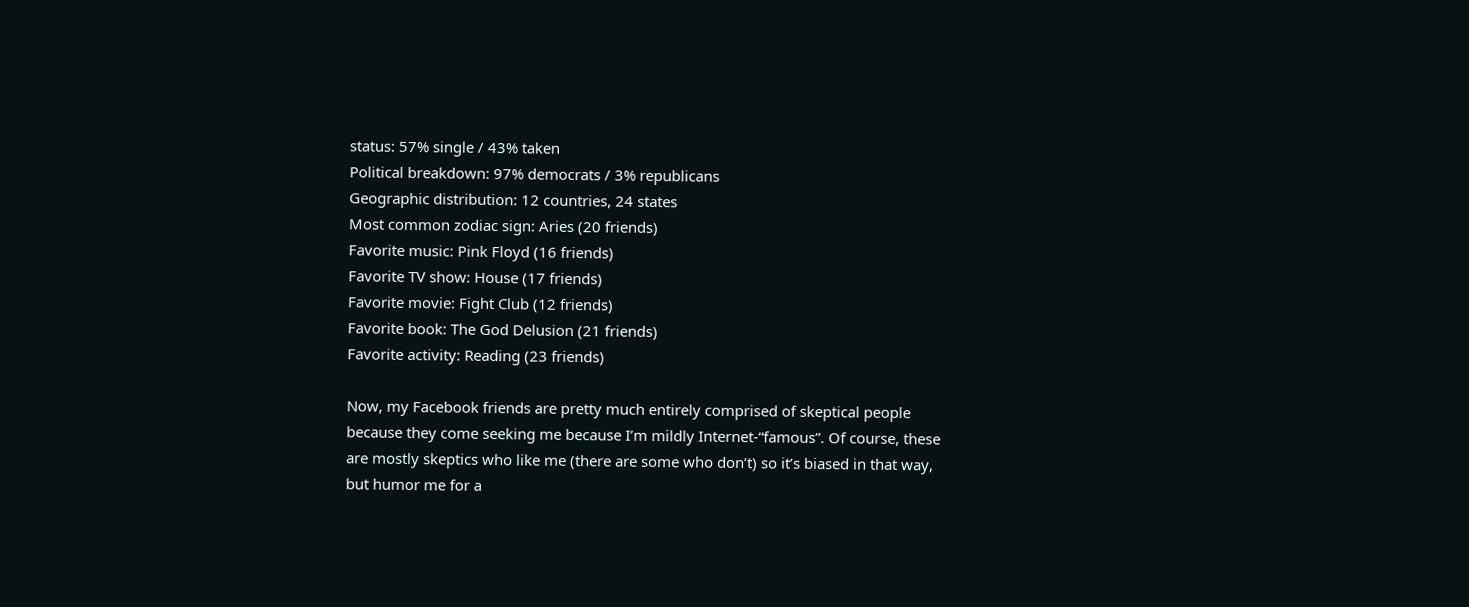status: 57% single / 43% taken
Political breakdown: 97% democrats / 3% republicans
Geographic distribution: 12 countries, 24 states
Most common zodiac sign: Aries (20 friends)
Favorite music: Pink Floyd (16 friends)
Favorite TV show: House (17 friends)
Favorite movie: Fight Club (12 friends)
Favorite book: The God Delusion (21 friends)
Favorite activity: Reading (23 friends)

Now, my Facebook friends are pretty much entirely comprised of skeptical people because they come seeking me because I’m mildly Internet-“famous”. Of course, these are mostly skeptics who like me (there are some who don’t) so it’s biased in that way, but humor me for a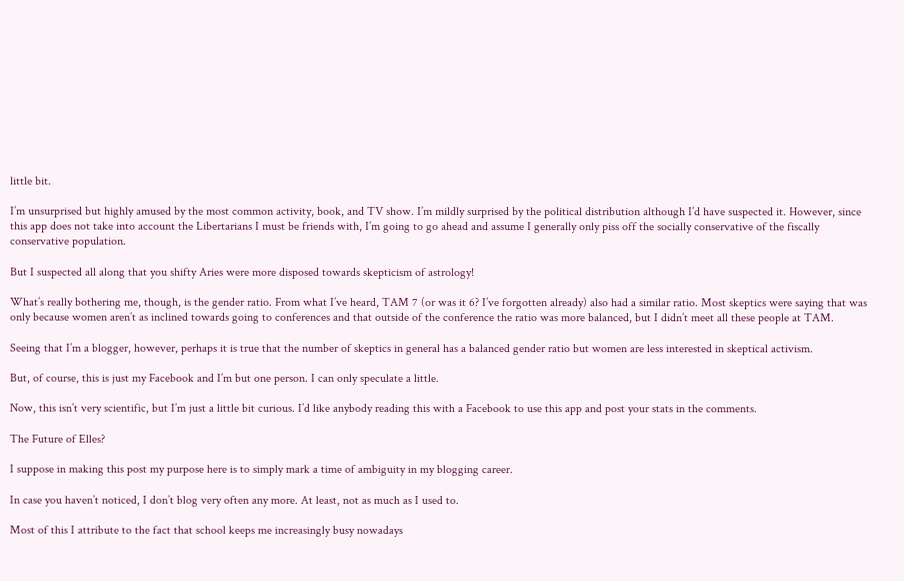little bit.

I’m unsurprised but highly amused by the most common activity, book, and TV show. I’m mildly surprised by the political distribution although I’d have suspected it. However, since this app does not take into account the Libertarians I must be friends with, I’m going to go ahead and assume I generally only piss off the socially conservative of the fiscally conservative population.

But I suspected all along that you shifty Aries were more disposed towards skepticism of astrology!

What’s really bothering me, though, is the gender ratio. From what I’ve heard, TAM 7 (or was it 6? I’ve forgotten already) also had a similar ratio. Most skeptics were saying that was only because women aren’t as inclined towards going to conferences and that outside of the conference the ratio was more balanced, but I didn’t meet all these people at TAM.

Seeing that I’m a blogger, however, perhaps it is true that the number of skeptics in general has a balanced gender ratio but women are less interested in skeptical activism.

But, of course, this is just my Facebook and I’m but one person. I can only speculate a little.

Now, this isn’t very scientific, but I’m just a little bit curious. I’d like anybody reading this with a Facebook to use this app and post your stats in the comments.

The Future of Elles?

I suppose in making this post my purpose here is to simply mark a time of ambiguity in my blogging career.

In case you haven’t noticed, I don’t blog very often any more. At least, not as much as I used to.

Most of this I attribute to the fact that school keeps me increasingly busy nowadays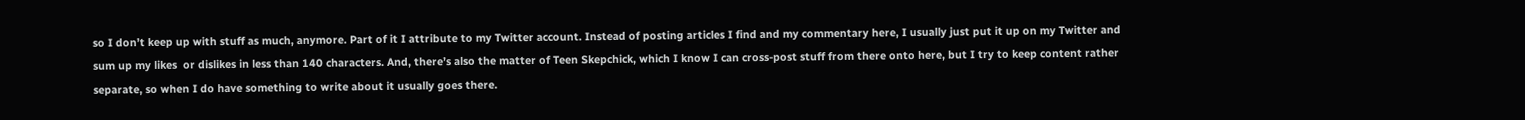so I don’t keep up with stuff as much, anymore. Part of it I attribute to my Twitter account. Instead of posting articles I find and my commentary here, I usually just put it up on my Twitter and sum up my likes  or dislikes in less than 140 characters. And, there’s also the matter of Teen Skepchick, which I know I can cross-post stuff from there onto here, but I try to keep content rather separate, so when I do have something to write about it usually goes there.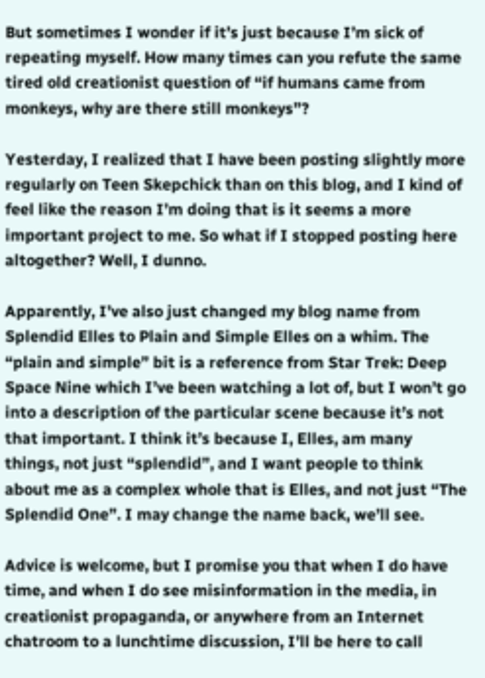But sometimes I wonder if it’s just because I’m sick of repeating myself. How many times can you refute the same tired old creationist question of “if humans came from monkeys, why are there still monkeys”?

Yesterday, I realized that I have been posting slightly more regularly on Teen Skepchick than on this blog, and I kind of feel like the reason I’m doing that is it seems a more important project to me. So what if I stopped posting here altogether? Well, I dunno.

Apparently, I’ve also just changed my blog name from Splendid Elles to Plain and Simple Elles on a whim. The “plain and simple” bit is a reference from Star Trek: Deep Space Nine which I’ve been watching a lot of, but I won’t go into a description of the particular scene because it’s not that important. I think it’s because I, Elles, am many things, not just “splendid”, and I want people to think about me as a complex whole that is Elles, and not just “The Splendid One”. I may change the name back, we’ll see.

Advice is welcome, but I promise you that when I do have time, and when I do see misinformation in the media, in creationist propaganda, or anywhere from an Internet chatroom to a lunchtime discussion, I’ll be here to call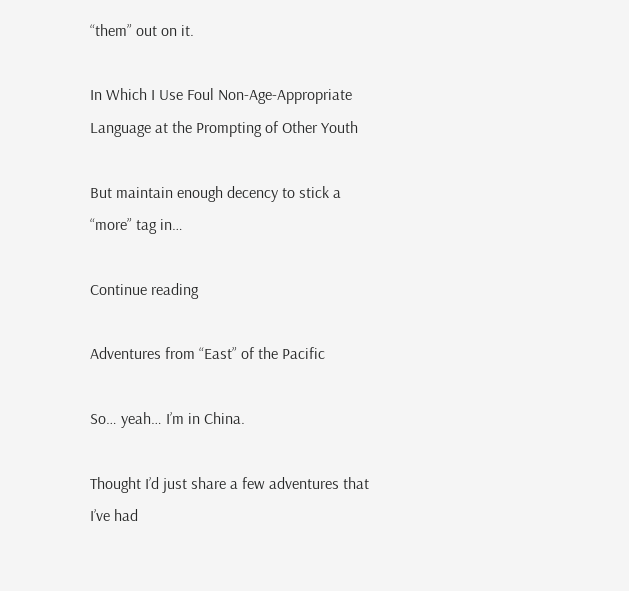“them” out on it.

In Which I Use Foul Non-Age-Appropriate Language at the Prompting of Other Youth

But maintain enough decency to stick a “more” tag in…

Continue reading

Adventures from “East” of the Pacific

So… yeah… I’m in China.

Thought I’d just share a few adventures that I’ve had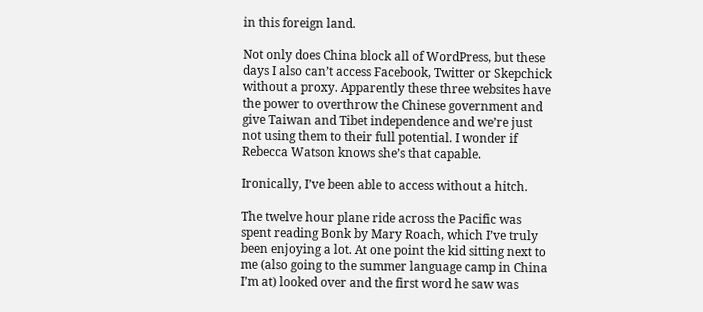in this foreign land.

Not only does China block all of WordPress, but these days I also can’t access Facebook, Twitter or Skepchick without a proxy. Apparently these three websites have the power to overthrow the Chinese government and give Taiwan and Tibet independence and we’re just not using them to their full potential. I wonder if Rebecca Watson knows she’s that capable.

Ironically, I’ve been able to access without a hitch.

The twelve hour plane ride across the Pacific was spent reading Bonk by Mary Roach, which I’ve truly been enjoying a lot. At one point the kid sitting next to me (also going to the summer language camp in China I’m at) looked over and the first word he saw was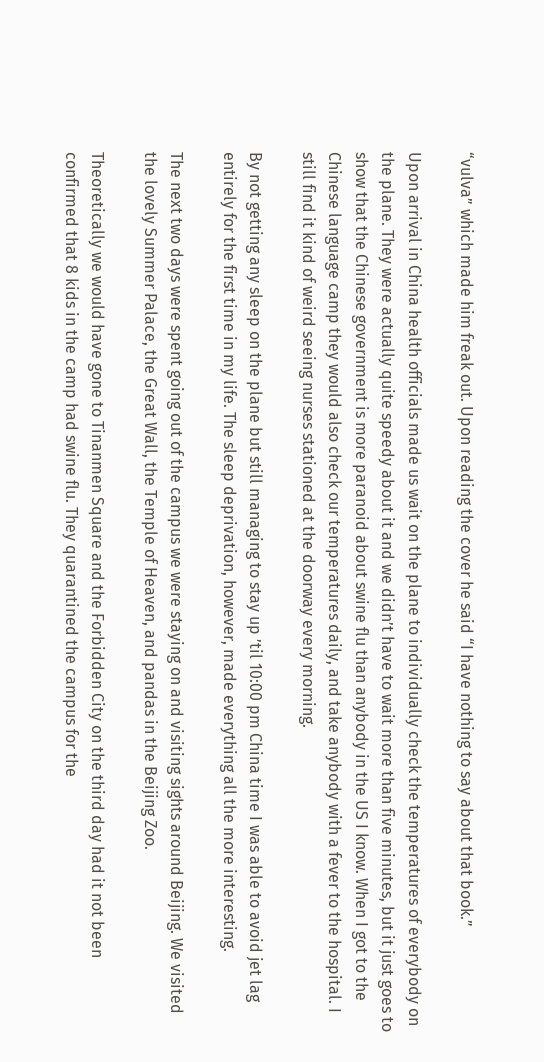“vulva” which made him freak out. Upon reading the cover he said “I have nothing to say about that book.”

Upon arrival in China health officials made us wait on the plane to individually check the temperatures of everybody on the plane. They were actually quite speedy about it and we didn’t have to wait more than five minutes, but it just goes to show that the Chinese government is more paranoid about swine flu than anybody in the US I know. When I got to the Chinese language camp they would also check our temperatures daily, and take anybody with a fever to the hospital. I still find it kind of weird seeing nurses stationed at the doorway every morning.

By not getting any sleep on the plane but still managing to stay up ’til 10:00 pm China time I was able to avoid jet lag entirely for the first time in my life. The sleep deprivation, however, made everything all the more interesting.

The next two days were spent going out of the campus we were staying on and visiting sights around Beijing. We visited the lovely Summer Palace, the Great Wall, the Temple of Heaven, and pandas in the Beijing Zoo.

Theoretically we would have gone to Tinanmen Square and the Forbidden City on the third day had it not been confirmed that 8 kids in the camp had swine flu. They quarantined the campus for the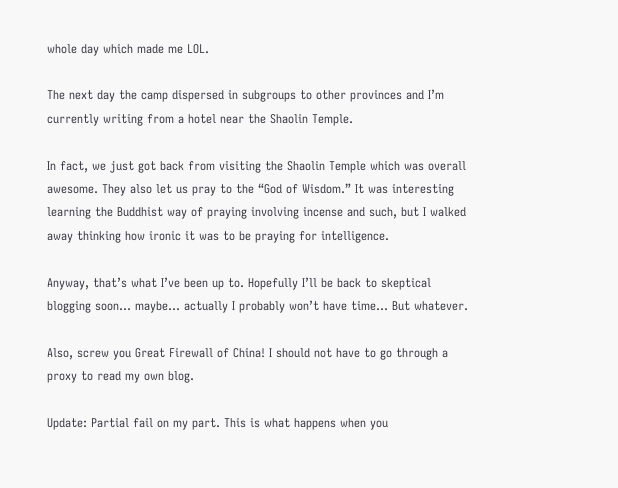whole day which made me LOL.

The next day the camp dispersed in subgroups to other provinces and I’m currently writing from a hotel near the Shaolin Temple.

In fact, we just got back from visiting the Shaolin Temple which was overall awesome. They also let us pray to the “God of Wisdom.” It was interesting learning the Buddhist way of praying involving incense and such, but I walked away thinking how ironic it was to be praying for intelligence.

Anyway, that’s what I’ve been up to. Hopefully I’ll be back to skeptical blogging soon… maybe… actually I probably won’t have time… But whatever.

Also, screw you Great Firewall of China! I should not have to go through a proxy to read my own blog.

Update: Partial fail on my part. This is what happens when you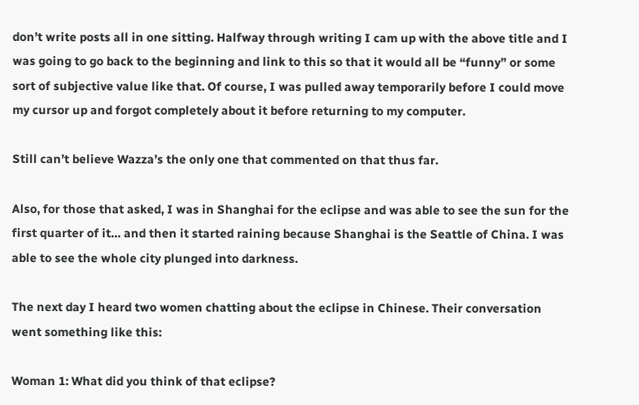don’t write posts all in one sitting. Halfway through writing I cam up with the above title and I was going to go back to the beginning and link to this so that it would all be “funny” or some sort of subjective value like that. Of course, I was pulled away temporarily before I could move my cursor up and forgot completely about it before returning to my computer.

Still can’t believe Wazza’s the only one that commented on that thus far.

Also, for those that asked, I was in Shanghai for the eclipse and was able to see the sun for the first quarter of it… and then it started raining because Shanghai is the Seattle of China. I was able to see the whole city plunged into darkness.

The next day I heard two women chatting about the eclipse in Chinese. Their conversation went something like this:

Woman 1: What did you think of that eclipse?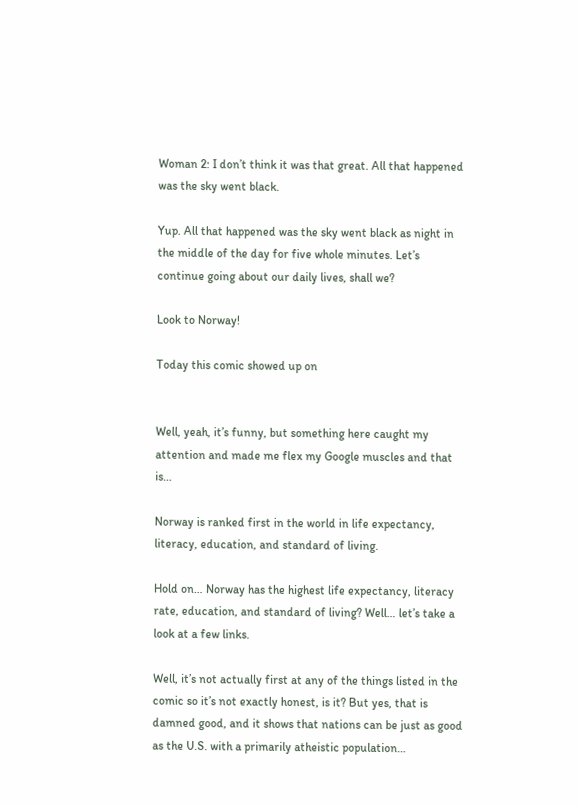Woman 2: I don’t think it was that great. All that happened was the sky went black.

Yup. All that happened was the sky went black as night in the middle of the day for five whole minutes. Let’s continue going about our daily lives, shall we?

Look to Norway!

Today this comic showed up on


Well, yeah, it’s funny, but something here caught my attention and made me flex my Google muscles and that is…

Norway is ranked first in the world in life expectancy, literacy, education, and standard of living.

Hold on… Norway has the highest life expectancy, literacy rate, education, and standard of living? Well… let’s take a look at a few links.

Well, it’s not actually first at any of the things listed in the comic so it’s not exactly honest, is it? But yes, that is damned good, and it shows that nations can be just as good as the U.S. with a primarily atheistic population…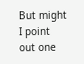But might I point out one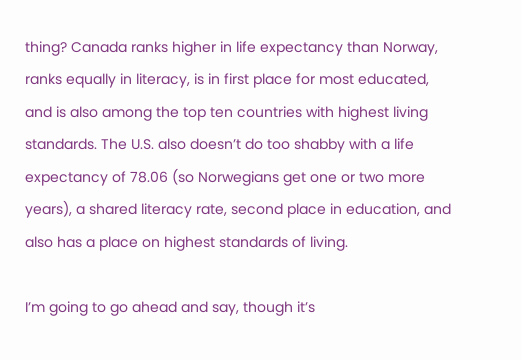thing? Canada ranks higher in life expectancy than Norway, ranks equally in literacy, is in first place for most educated, and is also among the top ten countries with highest living standards. The U.S. also doesn’t do too shabby with a life expectancy of 78.06 (so Norwegians get one or two more years), a shared literacy rate, second place in education, and also has a place on highest standards of living.

I’m going to go ahead and say, though it’s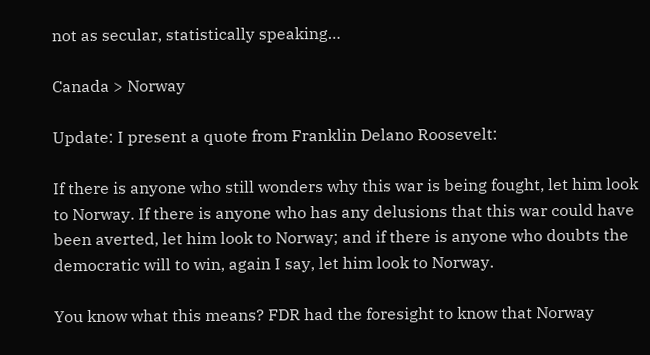not as secular, statistically speaking…

Canada > Norway

Update: I present a quote from Franklin Delano Roosevelt:

If there is anyone who still wonders why this war is being fought, let him look to Norway. If there is anyone who has any delusions that this war could have been averted, let him look to Norway; and if there is anyone who doubts the democratic will to win, again I say, let him look to Norway.

You know what this means? FDR had the foresight to know that Norway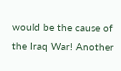would be the cause of the Iraq War! Another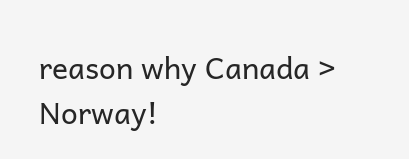reason why Canada > Norway!